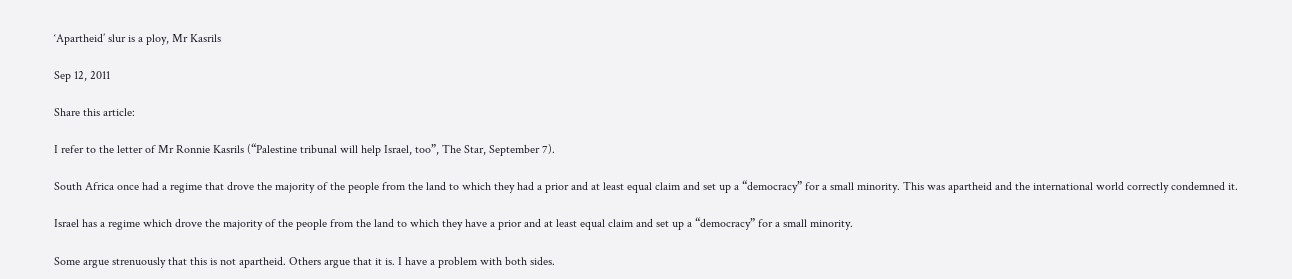‘Apartheid’ slur is a ploy, Mr Kasrils

Sep 12, 2011

Share this article:

I refer to the letter of Mr Ronnie Kasrils (“Palestine tribunal will help Israel, too”, The Star, September 7).

South Africa once had a regime that drove the majority of the people from the land to which they had a prior and at least equal claim and set up a “democracy” for a small minority. This was apartheid and the international world correctly condemned it.

Israel has a regime which drove the majority of the people from the land to which they have a prior and at least equal claim and set up a “democracy” for a small minority.

Some argue strenuously that this is not apartheid. Others argue that it is. I have a problem with both sides.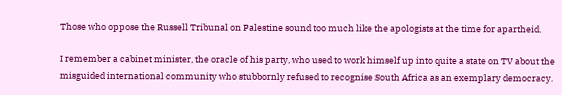Those who oppose the Russell Tribunal on Palestine sound too much like the apologists at the time for apartheid.

I remember a cabinet minister, the oracle of his party, who used to work himself up into quite a state on TV about the misguided international community who stubbornly refused to recognise South Africa as an exemplary democracy.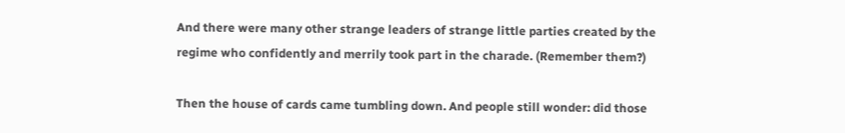And there were many other strange leaders of strange little parties created by the regime who confidently and merrily took part in the charade. (Remember them?)

Then the house of cards came tumbling down. And people still wonder: did those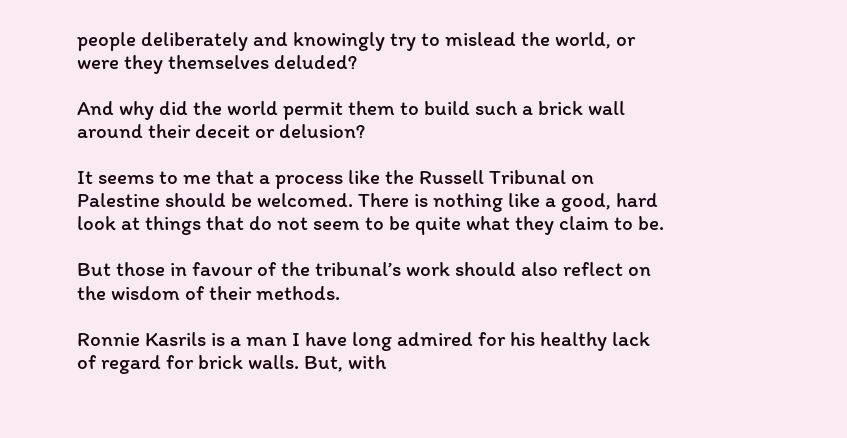people deliberately and knowingly try to mislead the world, or were they themselves deluded?

And why did the world permit them to build such a brick wall around their deceit or delusion?

It seems to me that a process like the Russell Tribunal on Palestine should be welcomed. There is nothing like a good, hard look at things that do not seem to be quite what they claim to be.

But those in favour of the tribunal’s work should also reflect on the wisdom of their methods.

Ronnie Kasrils is a man I have long admired for his healthy lack of regard for brick walls. But, with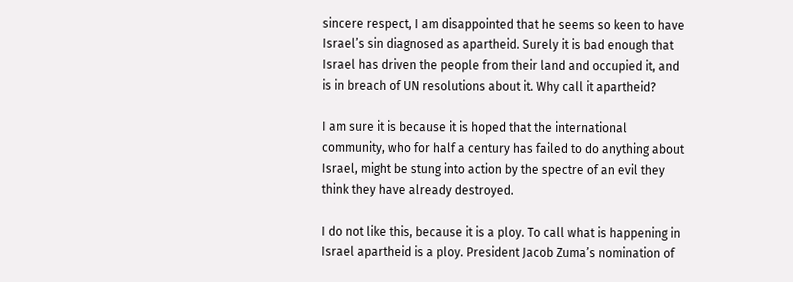sincere respect, I am disappointed that he seems so keen to have Israel’s sin diagnosed as apartheid. Surely it is bad enough that Israel has driven the people from their land and occupied it, and is in breach of UN resolutions about it. Why call it apartheid?

I am sure it is because it is hoped that the international community, who for half a century has failed to do anything about Israel, might be stung into action by the spectre of an evil they think they have already destroyed.

I do not like this, because it is a ploy. To call what is happening in Israel apartheid is a ploy. President Jacob Zuma’s nomination of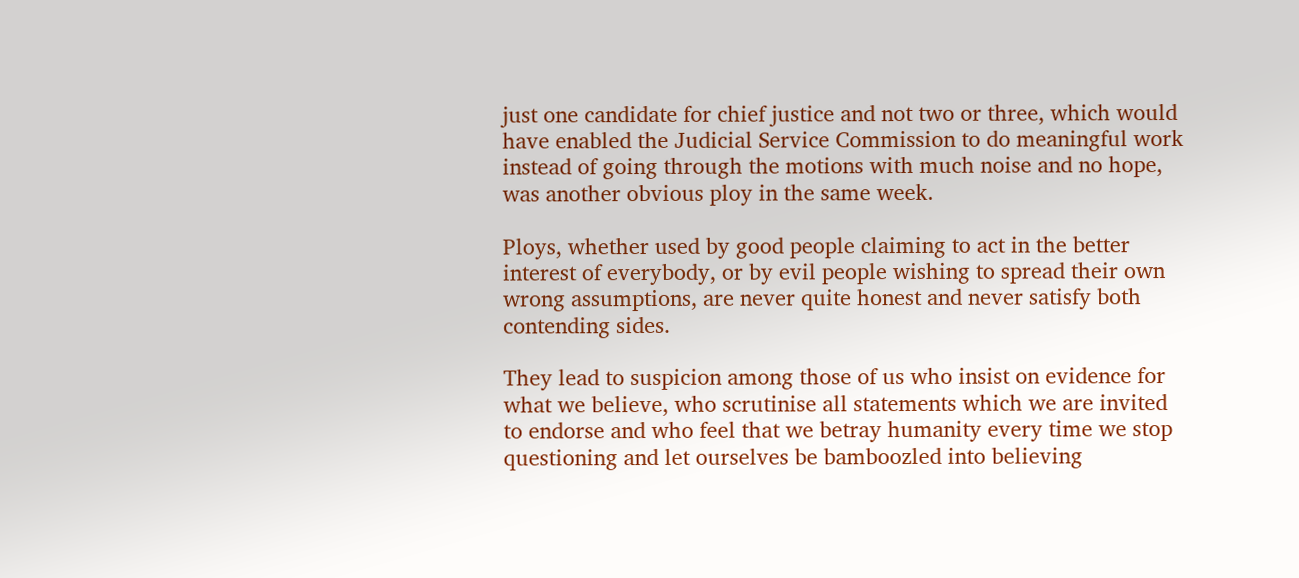just one candidate for chief justice and not two or three, which would have enabled the Judicial Service Commission to do meaningful work instead of going through the motions with much noise and no hope, was another obvious ploy in the same week.

Ploys, whether used by good people claiming to act in the better interest of everybody, or by evil people wishing to spread their own wrong assumptions, are never quite honest and never satisfy both contending sides.

They lead to suspicion among those of us who insist on evidence for what we believe, who scrutinise all statements which we are invited to endorse and who feel that we betray humanity every time we stop questioning and let ourselves be bamboozled into believing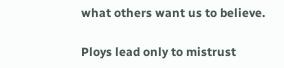what others want us to believe.

Ploys lead only to mistrust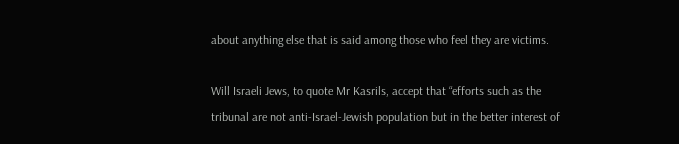about anything else that is said among those who feel they are victims.

Will Israeli Jews, to quote Mr Kasrils, accept that “efforts such as the tribunal are not anti-Israel-Jewish population but in the better interest of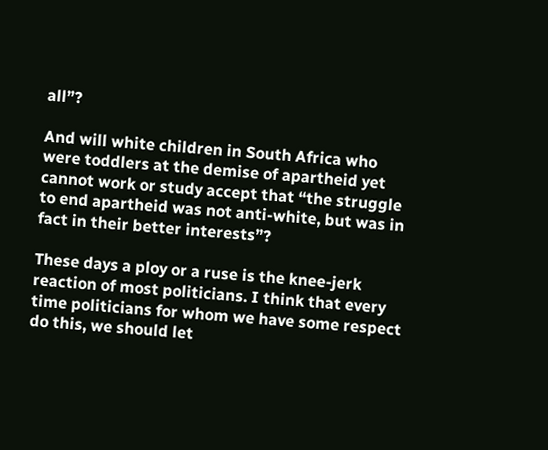all”?

And will white children in South Africa who were toddlers at the demise of apartheid yet cannot work or study accept that “the struggle to end apartheid was not anti-white, but was in fact in their better interests”?

These days a ploy or a ruse is the knee-jerk reaction of most politicians. I think that every time politicians for whom we have some respect do this, we should let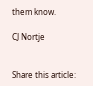them know.

CJ Nortje


Share this article: